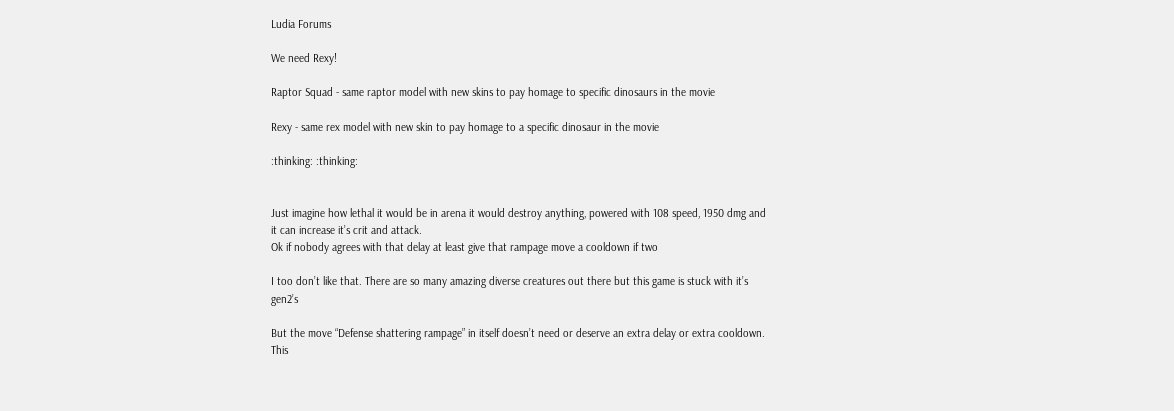Ludia Forums

We need Rexy!

Raptor Squad - same raptor model with new skins to pay homage to specific dinosaurs in the movie

Rexy - same rex model with new skin to pay homage to a specific dinosaur in the movie

:thinking: :thinking:


Just imagine how lethal it would be in arena it would destroy anything, powered with 108 speed, 1950 dmg and it can increase it’s crit and attack.
Ok if nobody agrees with that delay at least give that rampage move a cooldown if two

I too don’t like that. There are so many amazing diverse creatures out there but this game is stuck with it’s gen2’s

But the move “Defense shattering rampage” in itself doesn’t need or deserve an extra delay or extra cooldown. This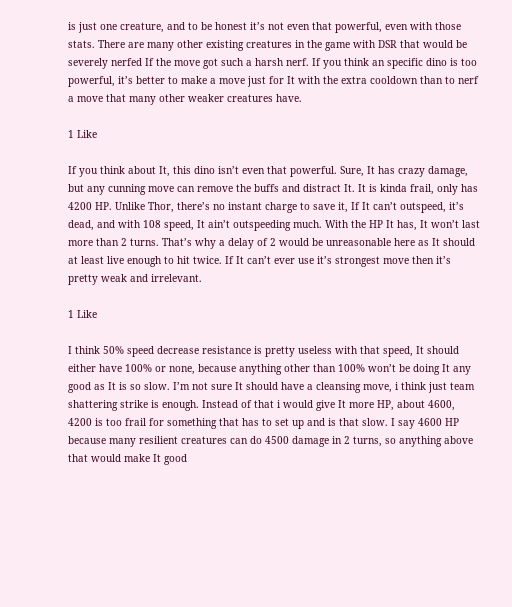is just one creature, and to be honest it’s not even that powerful, even with those stats. There are many other existing creatures in the game with DSR that would be severely nerfed If the move got such a harsh nerf. If you think an specific dino is too powerful, it’s better to make a move just for It with the extra cooldown than to nerf a move that many other weaker creatures have.

1 Like

If you think about It, this dino isn’t even that powerful. Sure, It has crazy damage, but any cunning move can remove the buffs and distract It. It is kinda frail, only has 4200 HP. Unlike Thor, there’s no instant charge to save it, If It can’t outspeed, it’s dead, and with 108 speed, It ain’t outspeeding much. With the HP It has, It won’t last more than 2 turns. That’s why a delay of 2 would be unreasonable here as It should at least live enough to hit twice. If It can’t ever use it’s strongest move then it’s pretty weak and irrelevant.

1 Like

I think 50% speed decrease resistance is pretty useless with that speed, It should either have 100% or none, because anything other than 100% won’t be doing It any good as It is so slow. I’m not sure It should have a cleansing move, i think just team shattering strike is enough. Instead of that i would give It more HP, about 4600, 4200 is too frail for something that has to set up and is that slow. I say 4600 HP because many resilient creatures can do 4500 damage in 2 turns, so anything above that would make It good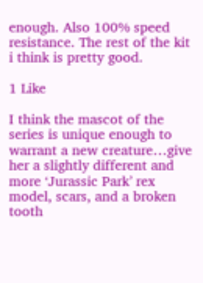enough. Also 100% speed resistance. The rest of the kit i think is pretty good.

1 Like

I think the mascot of the series is unique enough to warrant a new creature…give her a slightly different and more ‘Jurassic Park’ rex model, scars, and a broken tooth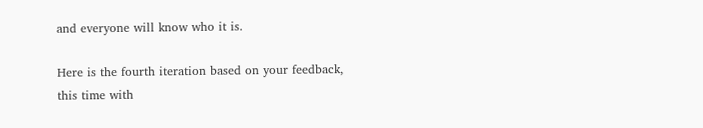and everyone will know who it is.

Here is the fourth iteration based on your feedback, this time with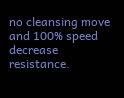no cleansing move and 100% speed decrease resistance.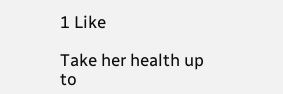1 Like

Take her health up to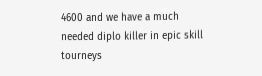4600 and we have a much needed diplo killer in epic skill tourneys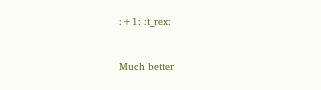:+1: :t_rex:


Much better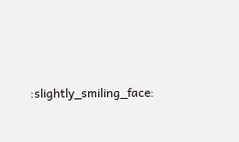:slightly_smiling_face: